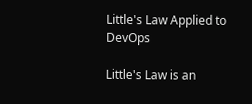Little's Law Applied to DevOps

Little's Law is an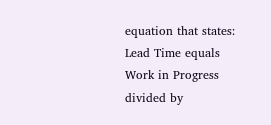equation that states: Lead Time equals Work in Progress divided by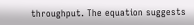throughput. The equation suggests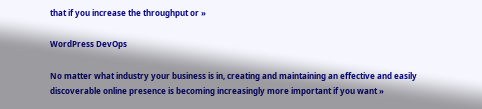that if you increase the throughput or »

WordPress DevOps

No matter what industry your business is in, creating and maintaining an effective and easily discoverable online presence is becoming increasingly more important if you want »